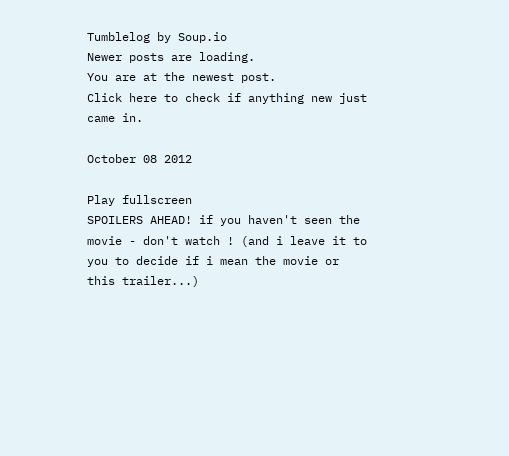Tumblelog by Soup.io
Newer posts are loading.
You are at the newest post.
Click here to check if anything new just came in.

October 08 2012

Play fullscreen
SPOILERS AHEAD! if you haven't seen the movie - don't watch ! (and i leave it to you to decide if i mean the movie or this trailer...)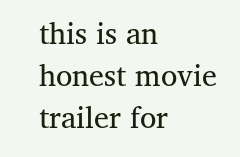this is an honest movie trailer for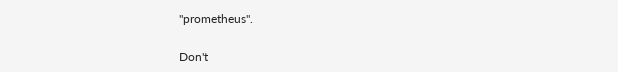"prometheus".

Don't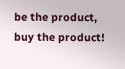be the product, buy the product!